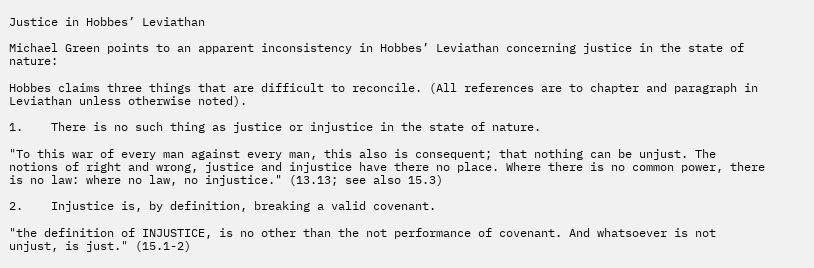Justice in Hobbes’ Leviathan

Michael Green points to an apparent inconsistency in Hobbes’ Leviathan concerning justice in the state of nature:

Hobbes claims three things that are difficult to reconcile. (All references are to chapter and paragraph in Leviathan unless otherwise noted).

1.    There is no such thing as justice or injustice in the state of nature.

"To this war of every man against every man, this also is consequent; that nothing can be unjust. The notions of right and wrong, justice and injustice have there no place. Where there is no common power, there is no law: where no law, no injustice." (13.13; see also 15.3)

2.    Injustice is, by definition, breaking a valid covenant.

"the definition of INJUSTICE, is no other than the not performance of covenant. And whatsoever is not unjust, is just." (15.1-2)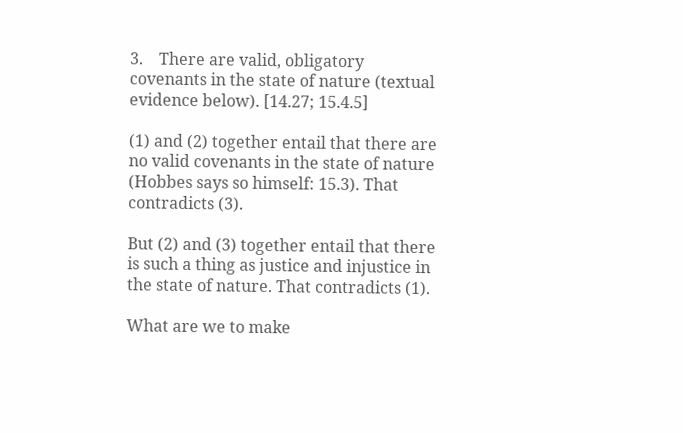3.    There are valid, obligatory covenants in the state of nature (textual evidence below). [14.27; 15.4.5]

(1) and (2) together entail that there are no valid covenants in the state of nature (Hobbes says so himself: 15.3). That contradicts (3).

But (2) and (3) together entail that there is such a thing as justice and injustice in the state of nature. That contradicts (1).

What are we to make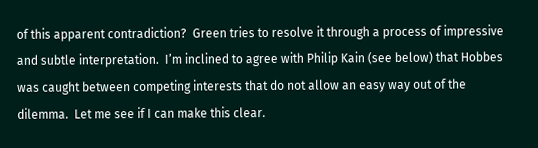of this apparent contradiction?  Green tries to resolve it through a process of impressive and subtle interpretation.  I’m inclined to agree with Philip Kain (see below) that Hobbes was caught between competing interests that do not allow an easy way out of the dilemma.  Let me see if I can make this clear.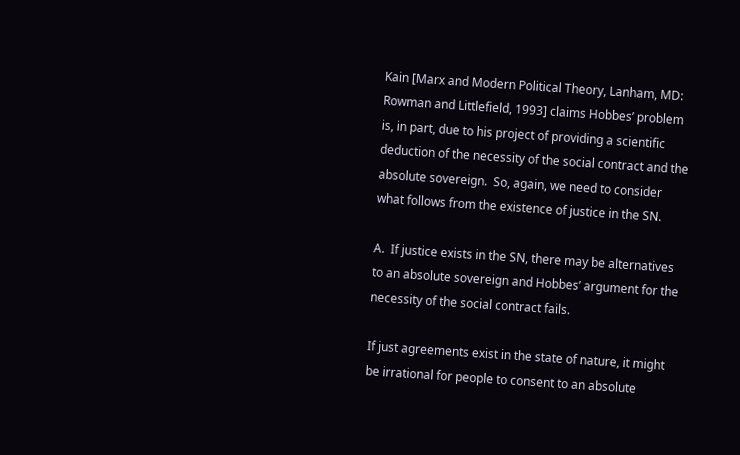Kain [Marx and Modern Political Theory, Lanham, MD: Rowman and Littlefield, 1993] claims Hobbes’ problem is, in part, due to his project of providing a scientific deduction of the necessity of the social contract and the absolute sovereign.  So, again, we need to consider what follows from the existence of justice in the SN.

A.  If justice exists in the SN, there may be alternatives to an absolute sovereign and Hobbes’ argument for the necessity of the social contract fails.

If just agreements exist in the state of nature, it might be irrational for people to consent to an absolute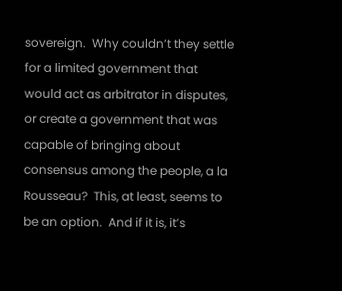sovereign.  Why couldn’t they settle for a limited government that would act as arbitrator in disputes, or create a government that was capable of bringing about consensus among the people, a la Rousseau?  This, at least, seems to be an option.  And if it is, it’s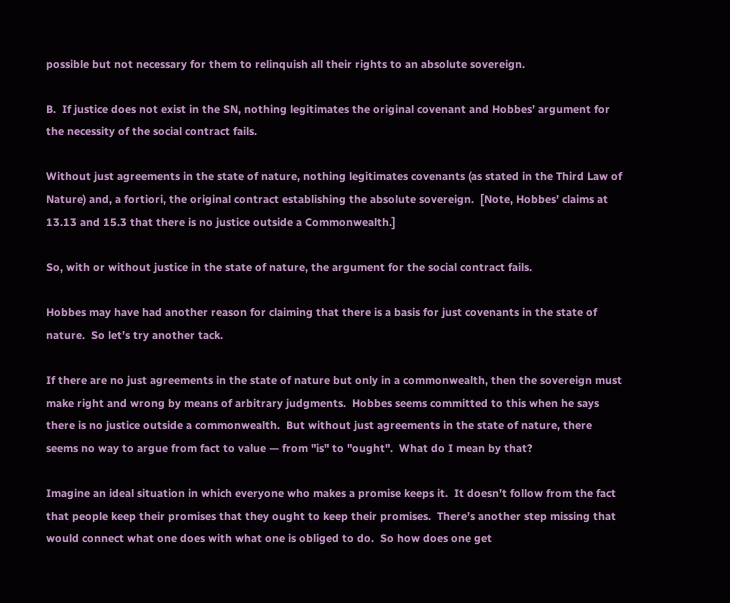possible but not necessary for them to relinquish all their rights to an absolute sovereign.

B.  If justice does not exist in the SN, nothing legitimates the original covenant and Hobbes’ argument for the necessity of the social contract fails.

Without just agreements in the state of nature, nothing legitimates covenants (as stated in the Third Law of Nature) and, a fortiori, the original contract establishing the absolute sovereign.  [Note, Hobbes’ claims at 13.13 and 15.3 that there is no justice outside a Commonwealth.]

So, with or without justice in the state of nature, the argument for the social contract fails.

Hobbes may have had another reason for claiming that there is a basis for just covenants in the state of nature.  So let’s try another tack.

If there are no just agreements in the state of nature but only in a commonwealth, then the sovereign must make right and wrong by means of arbitrary judgments.  Hobbes seems committed to this when he says there is no justice outside a commonwealth.  But without just agreements in the state of nature, there seems no way to argue from fact to value — from "is" to "ought".  What do I mean by that?

Imagine an ideal situation in which everyone who makes a promise keeps it.  It doesn’t follow from the fact that people keep their promises that they ought to keep their promises.  There’s another step missing that would connect what one does with what one is obliged to do.  So how does one get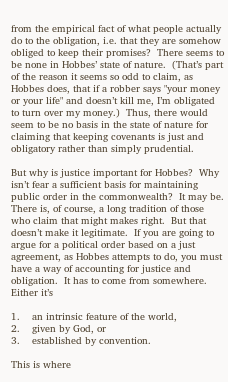from the empirical fact of what people actually do to the obligation, i.e. that they are somehow obliged to keep their promises?  There seems to be none in Hobbes’ state of nature.  (That’s part of the reason it seems so odd to claim, as Hobbes does, that if a robber says "your money or your life" and doesn’t kill me, I’m obligated to turn over my money.)  Thus, there would seem to be no basis in the state of nature for claiming that keeping covenants is just and obligatory rather than simply prudential.

But why is justice important for Hobbes?  Why isn’t fear a sufficient basis for maintaining public order in the commonwealth?  It may be.  There is, of course, a long tradition of those who claim that might makes right.  But that doesn’t make it legitimate.  If you are going to argue for a political order based on a just agreement, as Hobbes attempts to do, you must have a way of accounting for justice and obligation.  It has to come from somewhere.  Either it’s

1.    an intrinsic feature of the world,
2.    given by God, or
3.    established by convention.

This is where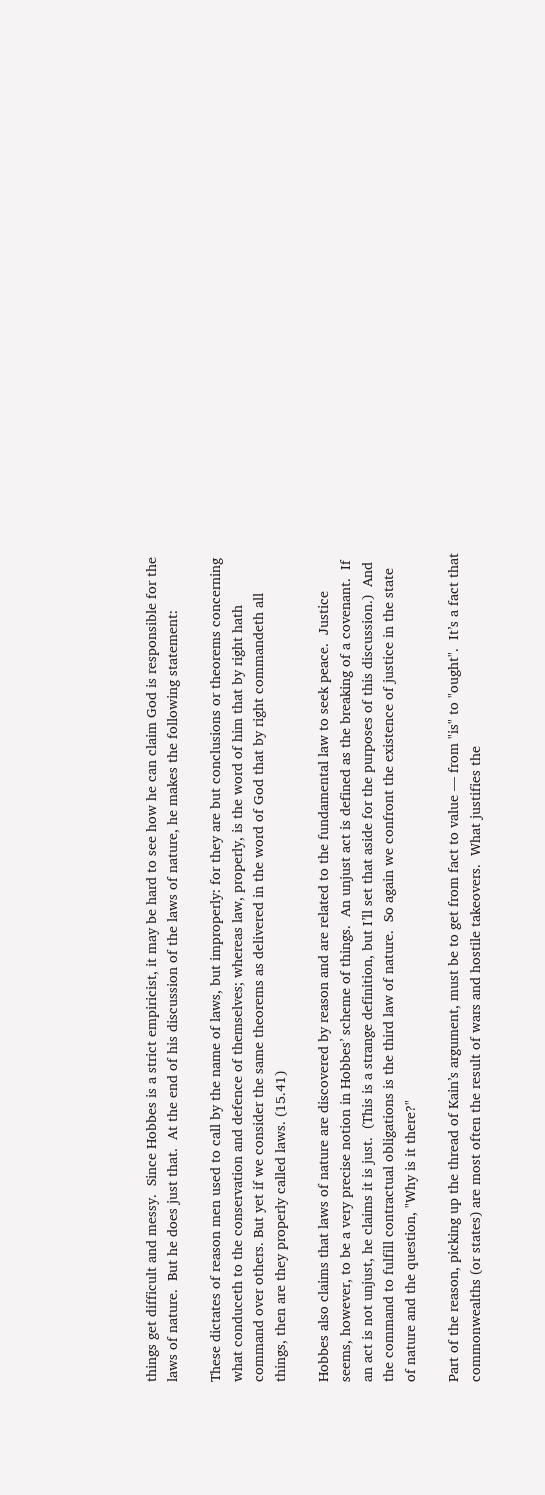things get difficult and messy.  Since Hobbes is a strict empiricist, it may be hard to see how he can claim God is responsible for the laws of nature.  But he does just that.  At the end of his discussion of the laws of nature, he makes the following statement:

These dictates of reason men used to call by the name of laws, but improperly: for they are but conclusions or theorems concerning what conduceth to the conservation and defence of themselves; whereas law, properly, is the word of him that by right hath command over others. But yet if we consider the same theorems as delivered in the word of God that by right commandeth all things, then are they properly called laws. (15.41)

Hobbes also claims that laws of nature are discovered by reason and are related to the fundamental law to seek peace.  Justice seems, however, to be a very precise notion in Hobbes’ scheme of things.  An unjust act is defined as the breaking of a covenant.  If an act is not unjust, he claims it is just.  (This is a strange definition, but I’ll set that aside for the purposes of this discussion.)  And the command to fulfill contractual obligations is the third law of nature.  So again we confront the existence of justice in the state of nature and the question, "Why is it there?"

Part of the reason, picking up the thread of Kain’s argument, must be to get from fact to value — from "is" to "ought".  It’s a fact that commonwealths (or states) are most often the result of wars and hostile takeovers.  What justifies the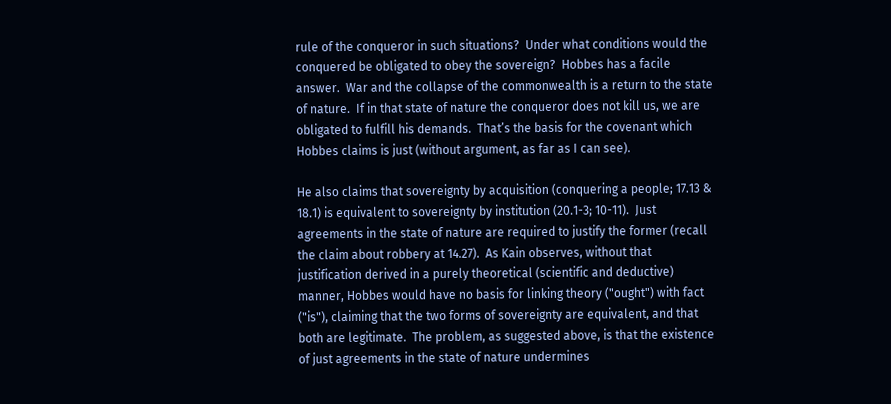rule of the conqueror in such situations?  Under what conditions would the conquered be obligated to obey the sovereign?  Hobbes has a facile answer.  War and the collapse of the commonwealth is a return to the state of nature.  If in that state of nature the conqueror does not kill us, we are obligated to fulfill his demands.  That’s the basis for the covenant which Hobbes claims is just (without argument, as far as I can see).

He also claims that sovereignty by acquisition (conquering a people; 17.13 & 18.1) is equivalent to sovereignty by institution (20.1-3; 10-11).  Just agreements in the state of nature are required to justify the former (recall the claim about robbery at 14.27).  As Kain observes, without that justification derived in a purely theoretical (scientific and deductive) manner, Hobbes would have no basis for linking theory ("ought") with fact ("is"), claiming that the two forms of sovereignty are equivalent, and that both are legitimate.  The problem, as suggested above, is that the existence of just agreements in the state of nature undermines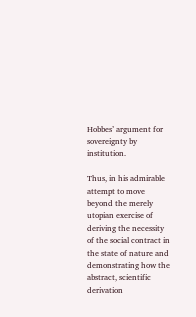Hobbes’ argument for sovereignty by institution.

Thus, in his admirable attempt to move beyond the merely utopian exercise of deriving the necessity of the social contract in the state of nature and demonstrating how the abstract, scientific derivation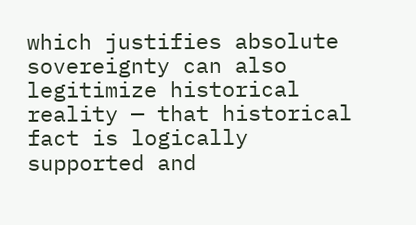which justifies absolute sovereignty can also legitimize historical reality — that historical fact is logically supported and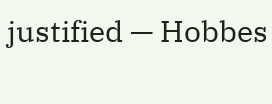justified — Hobbes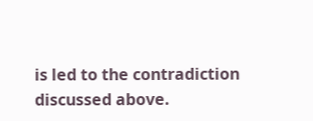is led to the contradiction discussed above.